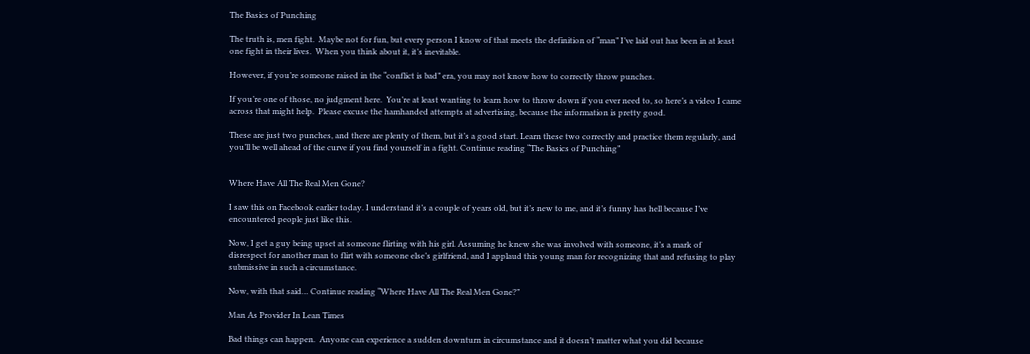The Basics of Punching

The truth is, men fight.  Maybe not for fun, but every person I know of that meets the definition of “man” I’ve laid out has been in at least one fight in their lives.  When you think about it, it’s inevitable.

However, if you’re someone raised in the “conflict is bad” era, you may not know how to correctly throw punches.

If you’re one of those, no judgment here.  You’re at least wanting to learn how to throw down if you ever need to, so here’s a video I came across that might help.  Please excuse the hamhanded attempts at advertising, because the information is pretty good.

These are just two punches, and there are plenty of them, but it’s a good start. Learn these two correctly and practice them regularly, and you’ll be well ahead of the curve if you find yourself in a fight. Continue reading “The Basics of Punching”


Where Have All The Real Men Gone?

I saw this on Facebook earlier today. I understand it’s a couple of years old, but it’s new to me, and it’s funny has hell because I’ve encountered people just like this.

Now, I get a guy being upset at someone flirting with his girl. Assuming he knew she was involved with someone, it’s a mark of disrespect for another man to flirt with someone else’s girlfriend, and I applaud this young man for recognizing that and refusing to play submissive in such a circumstance.

Now, with that said… Continue reading “Where Have All The Real Men Gone?”

Man As Provider In Lean Times

Bad things can happen.  Anyone can experience a sudden downturn in circumstance and it doesn’t matter what you did because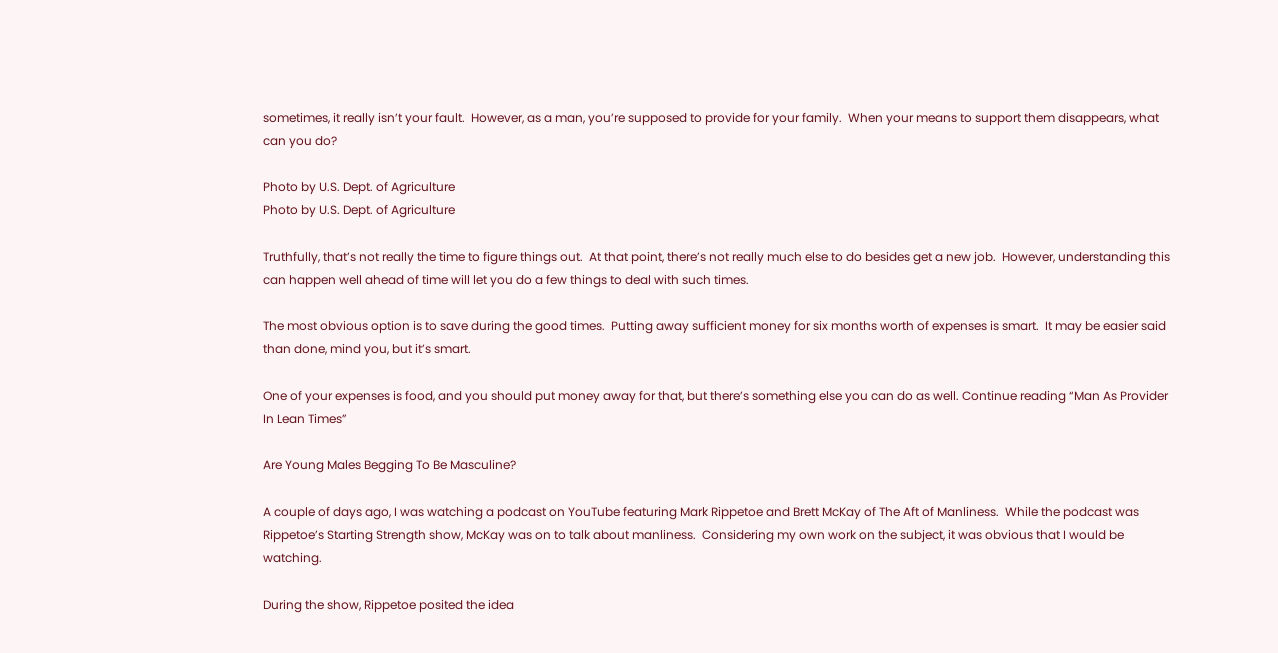sometimes, it really isn’t your fault.  However, as a man, you’re supposed to provide for your family.  When your means to support them disappears, what can you do?

Photo by U.S. Dept. of Agriculture
Photo by U.S. Dept. of Agriculture

Truthfully, that’s not really the time to figure things out.  At that point, there’s not really much else to do besides get a new job.  However, understanding this can happen well ahead of time will let you do a few things to deal with such times.

The most obvious option is to save during the good times.  Putting away sufficient money for six months worth of expenses is smart.  It may be easier said than done, mind you, but it’s smart.

One of your expenses is food, and you should put money away for that, but there’s something else you can do as well. Continue reading “Man As Provider In Lean Times”

Are Young Males Begging To Be Masculine?

A couple of days ago, I was watching a podcast on YouTube featuring Mark Rippetoe and Brett McKay of The Aft of Manliness.  While the podcast was Rippetoe’s Starting Strength show, McKay was on to talk about manliness.  Considering my own work on the subject, it was obvious that I would be watching.

During the show, Rippetoe posited the idea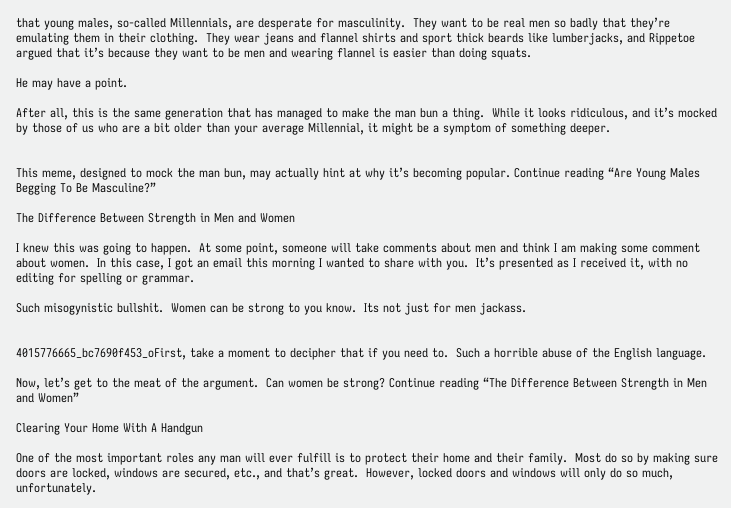that young males, so-called Millennials, are desperate for masculinity.  They want to be real men so badly that they’re emulating them in their clothing.  They wear jeans and flannel shirts and sport thick beards like lumberjacks, and Rippetoe argued that it’s because they want to be men and wearing flannel is easier than doing squats.

He may have a point.

After all, this is the same generation that has managed to make the man bun a thing.  While it looks ridiculous, and it’s mocked by those of us who are a bit older than your average Millennial, it might be a symptom of something deeper.


This meme, designed to mock the man bun, may actually hint at why it’s becoming popular. Continue reading “Are Young Males Begging To Be Masculine?”

The Difference Between Strength in Men and Women

I knew this was going to happen.  At some point, someone will take comments about men and think I am making some comment about women.  In this case, I got an email this morning I wanted to share with you.  It’s presented as I received it, with no editing for spelling or grammar.

Such misogynistic bullshit.  Women can be strong to you know.  Its not just for men jackass.


4015776665_bc7690f453_oFirst, take a moment to decipher that if you need to.  Such a horrible abuse of the English language.

Now, let’s get to the meat of the argument.  Can women be strong? Continue reading “The Difference Between Strength in Men and Women”

Clearing Your Home With A Handgun

One of the most important roles any man will ever fulfill is to protect their home and their family.  Most do so by making sure doors are locked, windows are secured, etc., and that’s great.  However, locked doors and windows will only do so much, unfortunately.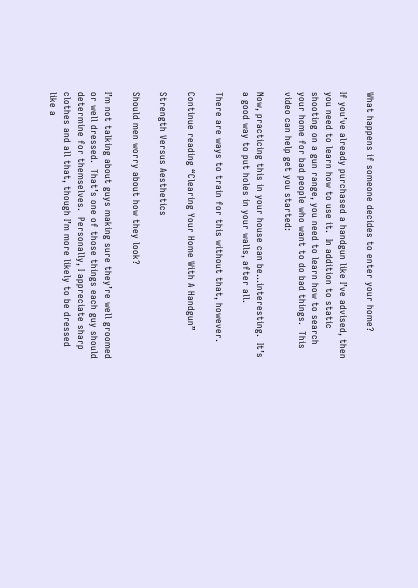What happens if someone decides to enter your home?

If you’ve already purchased a handgun like I’ve advised, then you need to learn how to use it.  In addition to static shooting on a gun range, you need to learn how to search your home for bad people who want to do bad things.  This video can help get you started:

Now, practicing this in your house can be…interesting.  It’s a good way to put holes in your walls, after all.

There are ways to train for this without that, however.

Continue reading “Clearing Your Home With A Handgun”

Strength Versus Aesthetics

Should men worry about how they look?

I’m not talking about guys making sure they’re well groomed or well dressed.  That’s one of those things each guy should determine for themselves.  Personally, I appreciate sharp clothes and all that, though I’m more likely to be dressed like a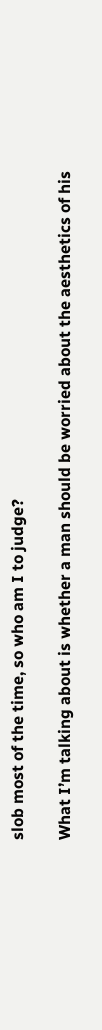slob most of the time, so who am I to judge?

What I’m talking about is whether a man should be worried about the aesthetics of his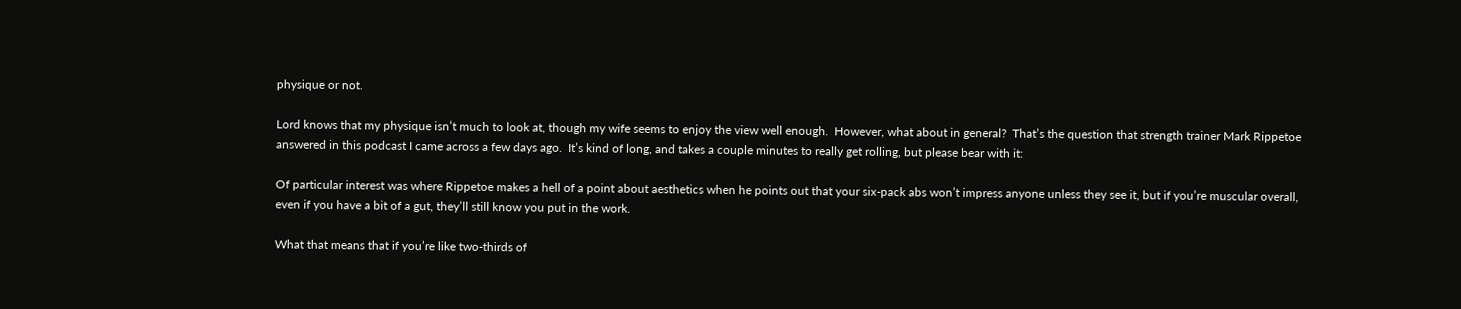physique or not.

Lord knows that my physique isn’t much to look at, though my wife seems to enjoy the view well enough.  However, what about in general?  That’s the question that strength trainer Mark Rippetoe answered in this podcast I came across a few days ago.  It’s kind of long, and takes a couple minutes to really get rolling, but please bear with it:

Of particular interest was where Rippetoe makes a hell of a point about aesthetics when he points out that your six-pack abs won’t impress anyone unless they see it, but if you’re muscular overall, even if you have a bit of a gut, they’ll still know you put in the work.

What that means that if you’re like two-thirds of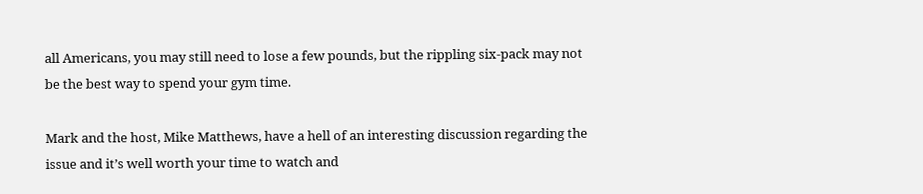all Americans, you may still need to lose a few pounds, but the rippling six-pack may not be the best way to spend your gym time.

Mark and the host, Mike Matthews, have a hell of an interesting discussion regarding the issue and it’s well worth your time to watch and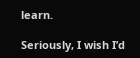learn.

Seriously, I wish I’d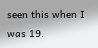seen this when I was 19.